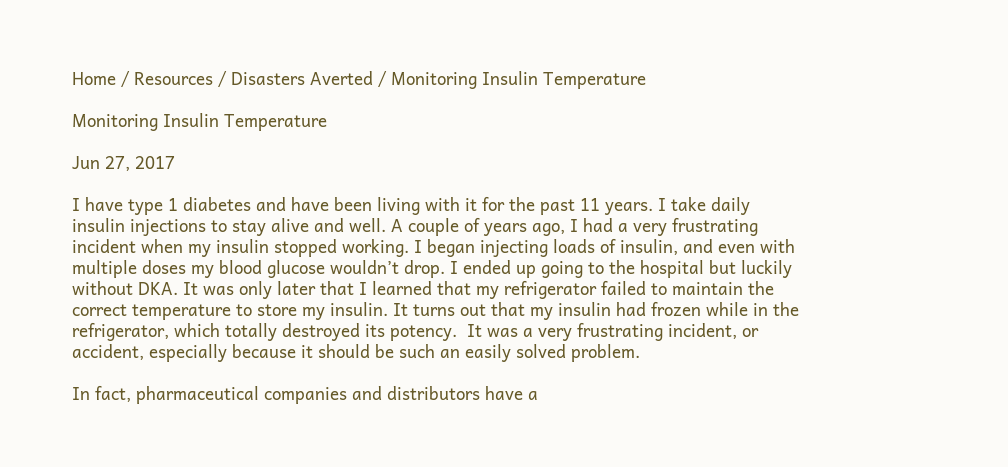Home / Resources / Disasters Averted / Monitoring Insulin Temperature

Monitoring Insulin Temperature

Jun 27, 2017

I have type 1 diabetes and have been living with it for the past 11 years. I take daily insulin injections to stay alive and well. A couple of years ago, I had a very frustrating incident when my insulin stopped working. I began injecting loads of insulin, and even with multiple doses my blood glucose wouldn’t drop. I ended up going to the hospital but luckily without DKA. It was only later that I learned that my refrigerator failed to maintain the correct temperature to store my insulin. It turns out that my insulin had frozen while in the refrigerator, which totally destroyed its potency.  It was a very frustrating incident, or accident, especially because it should be such an easily solved problem.

In fact, pharmaceutical companies and distributors have a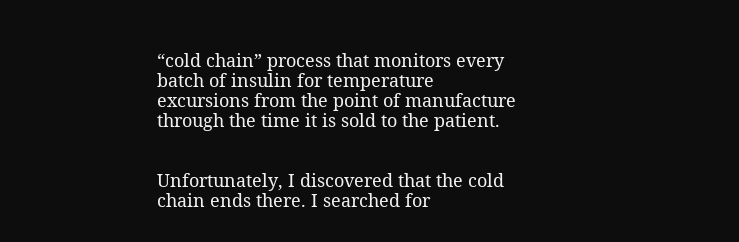“cold chain” process that monitors every batch of insulin for temperature excursions from the point of manufacture through the time it is sold to the patient.


Unfortunately, I discovered that the cold chain ends there. I searched for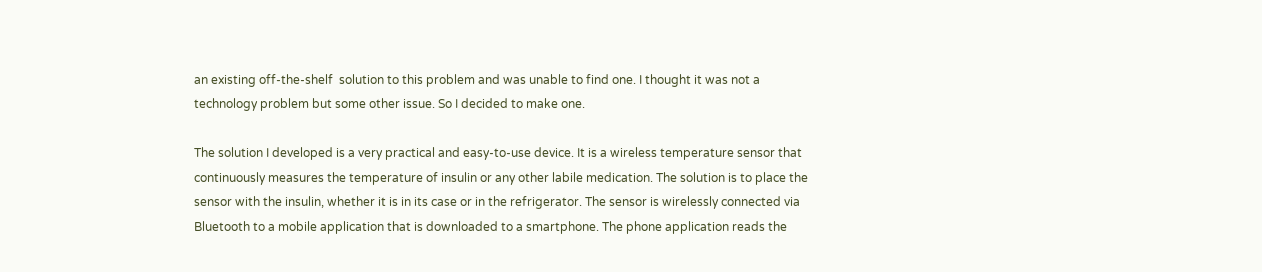an existing off-the-shelf  solution to this problem and was unable to find one. I thought it was not a technology problem but some other issue. So I decided to make one.

The solution I developed is a very practical and easy-to-use device. It is a wireless temperature sensor that continuously measures the temperature of insulin or any other labile medication. The solution is to place the sensor with the insulin, whether it is in its case or in the refrigerator. The sensor is wirelessly connected via Bluetooth to a mobile application that is downloaded to a smartphone. The phone application reads the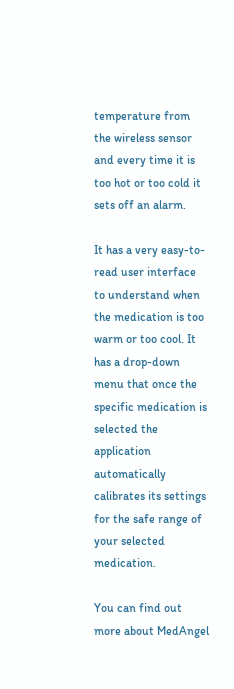temperature from the wireless sensor and every time it is too hot or too cold it sets off an alarm.

It has a very easy-to-read user interface to understand when the medication is too warm or too cool. It has a drop-down menu that once the specific medication is selected the application automatically calibrates its settings for the safe range of your selected medication.

You can find out more about MedAngel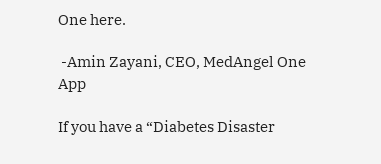One here.

 -Amin Zayani, CEO, MedAngel One App

If you have a “Diabetes Disaster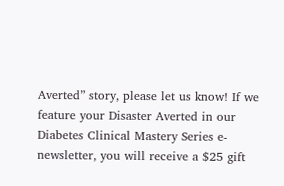Averted” story, please let us know! If we feature your Disaster Averted in our Diabetes Clinical Mastery Series e-newsletter, you will receive a $25 gift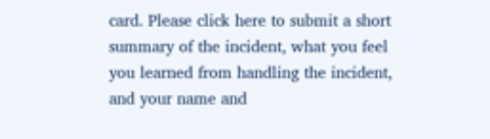card. Please click here to submit a short summary of the incident, what you feel you learned from handling the incident, and your name and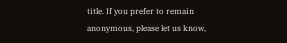title. If you prefer to remain anonymous, please let us know,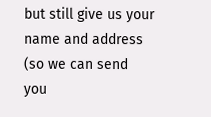but still give us your name and address (so we can send you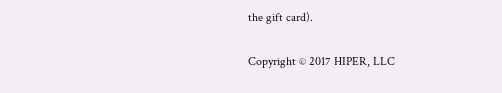the gift card).

Copyright © 2017 HIPER, LLC